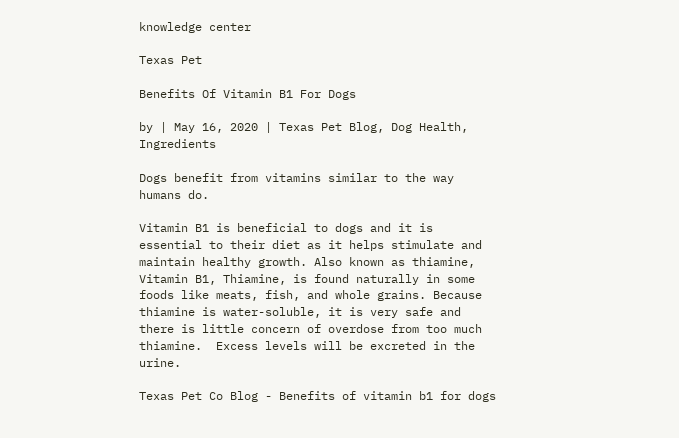knowledge center

Texas Pet

Benefits Of Vitamin B1 For Dogs

by | May 16, 2020 | Texas Pet Blog, Dog Health, Ingredients

Dogs benefit from vitamins similar to the way humans do.

Vitamin B1 is beneficial to dogs and it is essential to their diet as it helps stimulate and maintain healthy growth. Also known as thiamine, Vitamin B1, Thiamine, is found naturally in some foods like meats, fish, and whole grains. Because thiamine is water-soluble, it is very safe and there is little concern of overdose from too much thiamine.  Excess levels will be excreted in the urine.

Texas Pet Co Blog - Benefits of vitamin b1 for dogs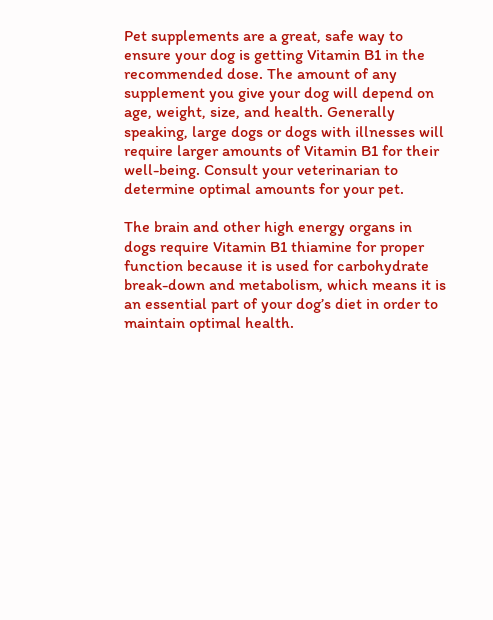Pet supplements are a great, safe way to ensure your dog is getting Vitamin B1 in the recommended dose. The amount of any supplement you give your dog will depend on age, weight, size, and health. Generally speaking, large dogs or dogs with illnesses will require larger amounts of Vitamin B1 for their well-being. Consult your veterinarian to determine optimal amounts for your pet.

The brain and other high energy organs in dogs require Vitamin B1 thiamine for proper function because it is used for carbohydrate break-down and metabolism, which means it is an essential part of your dog’s diet in order to maintain optimal health.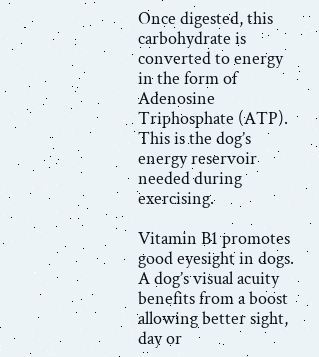Once digested, this carbohydrate is converted to energy in the form of Adenosine Triphosphate (ATP). This is the dog’s energy reservoir needed during exercising.

Vitamin B1 promotes good eyesight in dogs. A dog’s visual acuity benefits from a boost allowing better sight, day or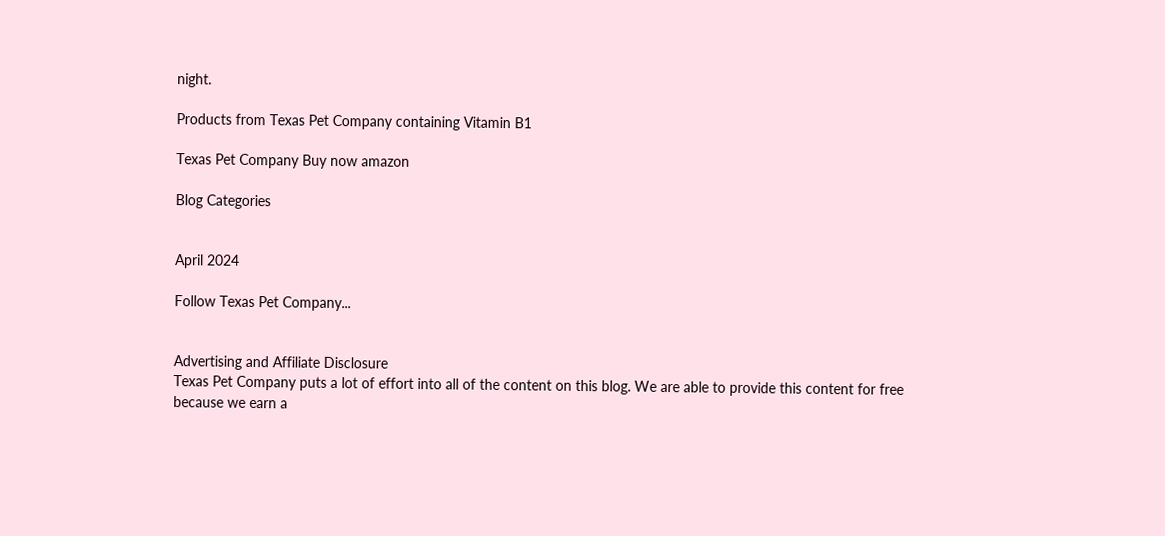night.

Products from Texas Pet Company containing Vitamin B1

Texas Pet Company Buy now amazon

Blog Categories


April 2024

Follow Texas Pet Company...


Advertising and Affiliate Disclosure
Texas Pet Company puts a lot of effort into all of the content on this blog. We are able to provide this content for free because we earn a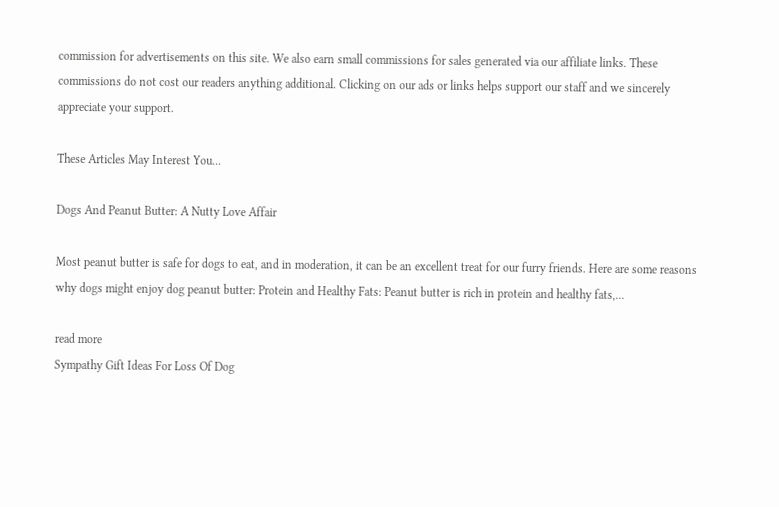commission for advertisements on this site. We also earn small commissions for sales generated via our affiliate links. These commissions do not cost our readers anything additional. Clicking on our ads or links helps support our staff and we sincerely appreciate your support.

These Articles May Interest You...

Dogs And Peanut Butter: A Nutty Love Affair

Most peanut butter is safe for dogs to eat, and in moderation, it can be an excellent treat for our furry friends. Here are some reasons why dogs might enjoy dog peanut butter: Protein and Healthy Fats: Peanut butter is rich in protein and healthy fats,...

read more
Sympathy Gift Ideas For Loss Of Dog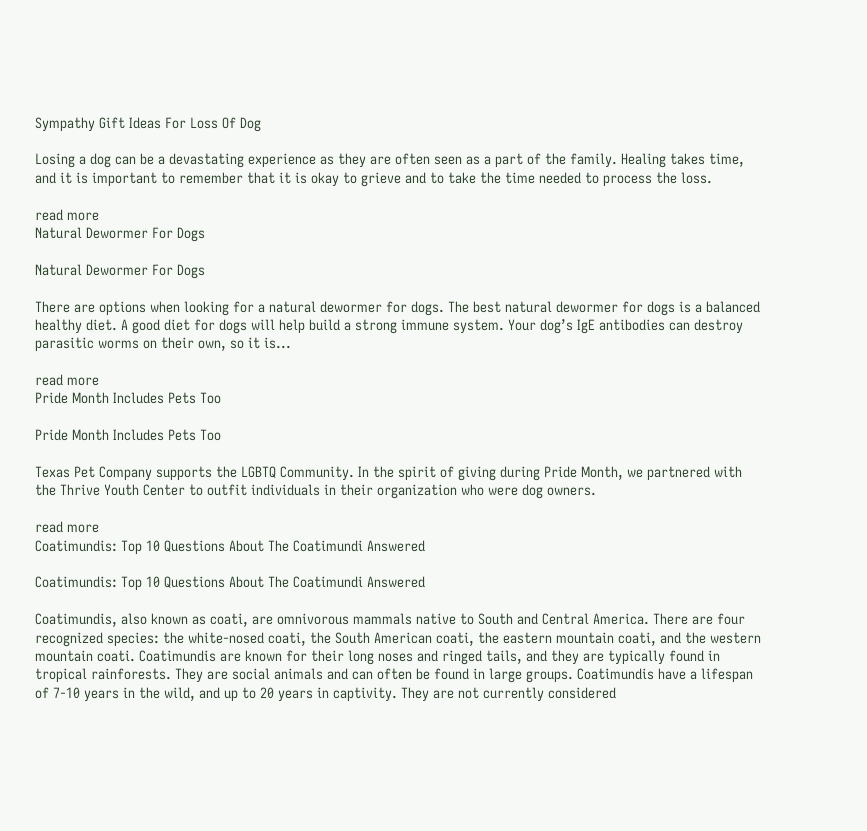Sympathy Gift Ideas For Loss Of Dog

Losing a dog can be a devastating experience as they are often seen as a part of the family. Healing takes time, and it is important to remember that it is okay to grieve and to take the time needed to process the loss.

read more
Natural Dewormer For Dogs

Natural Dewormer For Dogs

There are options when looking for a natural dewormer for dogs. The best natural dewormer for dogs is a balanced healthy diet. A good diet for dogs will help build a strong immune system. Your dog’s IgE antibodies can destroy parasitic worms on their own, so it is...

read more
Pride Month Includes Pets Too

Pride Month Includes Pets Too

Texas Pet Company supports the LGBTQ Community. In the spirit of giving during Pride Month, we partnered with the Thrive Youth Center to outfit individuals in their organization who were dog owners.

read more
Coatimundis: Top 10 Questions About The Coatimundi Answered

Coatimundis: Top 10 Questions About The Coatimundi Answered

Coatimundis, also known as coati, are omnivorous mammals native to South and Central America. There are four recognized species: the white-nosed coati, the South American coati, the eastern mountain coati, and the western mountain coati. Coatimundis are known for their long noses and ringed tails, and they are typically found in tropical rainforests. They are social animals and can often be found in large groups. Coatimundis have a lifespan of 7-10 years in the wild, and up to 20 years in captivity. They are not currently considered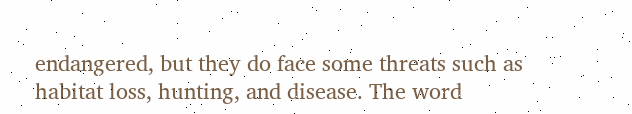endangered, but they do face some threats such as habitat loss, hunting, and disease. The word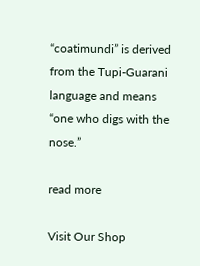“coatimundi” is derived from the Tupi-Guarani language and means “one who digs with the nose.”

read more

Visit Our Shop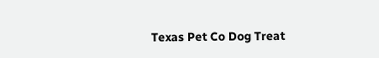Texas Pet Co Dog Treat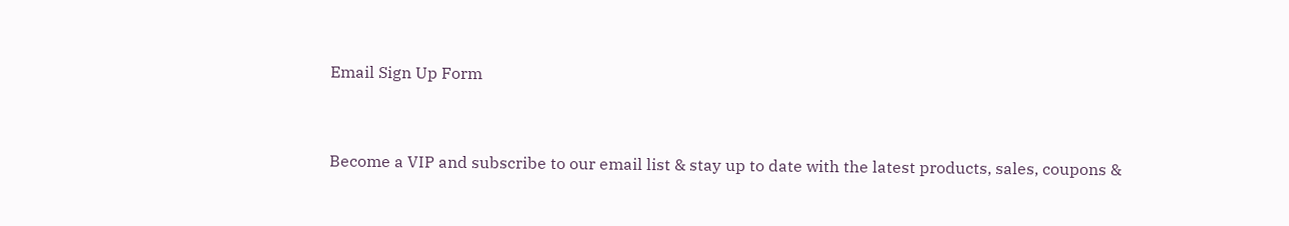Email Sign Up Form



Become a VIP and subscribe to our email list & stay up to date with the latest products, sales, coupons &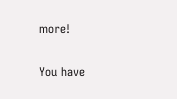more!

You have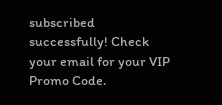subscribed successfully! Check your email for your VIP Promo Code.